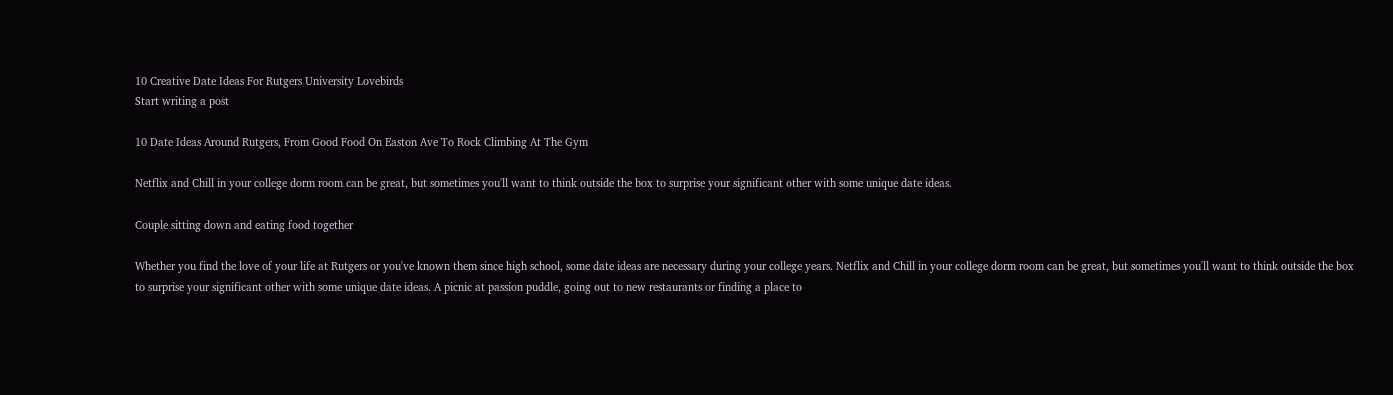10 Creative Date Ideas For Rutgers University Lovebirds
Start writing a post

10 Date Ideas Around Rutgers, From Good Food On Easton Ave To Rock Climbing At The Gym

Netflix and Chill in your college dorm room can be great, but sometimes you'll want to think outside the box to surprise your significant other with some unique date ideas.

Couple sitting down and eating food together

Whether you find the love of your life at Rutgers or you've known them since high school, some date ideas are necessary during your college years. Netflix and Chill in your college dorm room can be great, but sometimes you'll want to think outside the box to surprise your significant other with some unique date ideas. A picnic at passion puddle, going out to new restaurants or finding a place to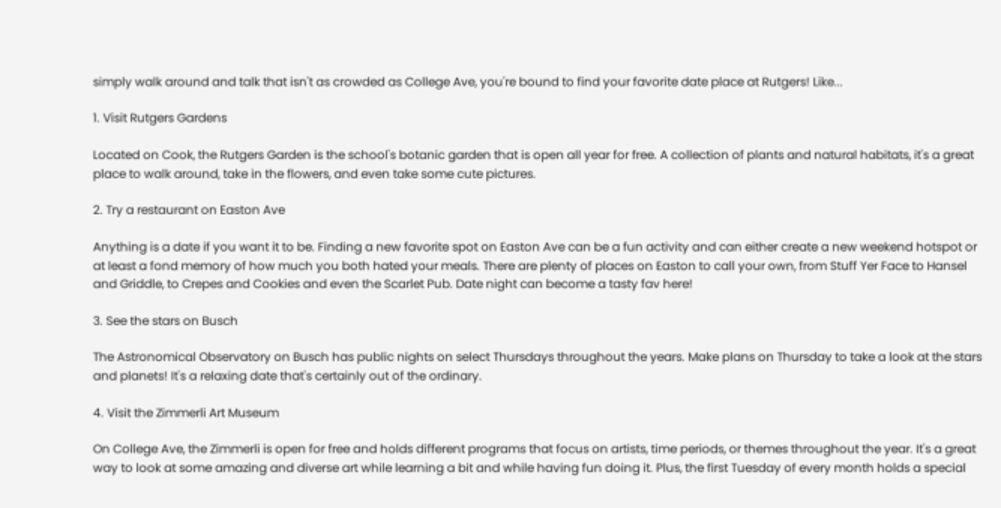simply walk around and talk that isn't as crowded as College Ave, you're bound to find your favorite date place at Rutgers! Like...

1. Visit Rutgers Gardens

Located on Cook, the Rutgers Garden is the school's botanic garden that is open all year for free. A collection of plants and natural habitats, it's a great place to walk around, take in the flowers, and even take some cute pictures.

2. Try a restaurant on Easton Ave

Anything is a date if you want it to be. Finding a new favorite spot on Easton Ave can be a fun activity and can either create a new weekend hotspot or at least a fond memory of how much you both hated your meals. There are plenty of places on Easton to call your own, from Stuff Yer Face to Hansel and Griddle, to Crepes and Cookies and even the Scarlet Pub. Date night can become a tasty fav here!

3. See the stars on Busch

The Astronomical Observatory on Busch has public nights on select Thursdays throughout the years. Make plans on Thursday to take a look at the stars and planets! It's a relaxing date that's certainly out of the ordinary.

4. Visit the Zimmerli Art Museum

On College Ave, the Zimmerli is open for free and holds different programs that focus on artists, time periods, or themes throughout the year. It's a great way to look at some amazing and diverse art while learning a bit and while having fun doing it. Plus, the first Tuesday of every month holds a special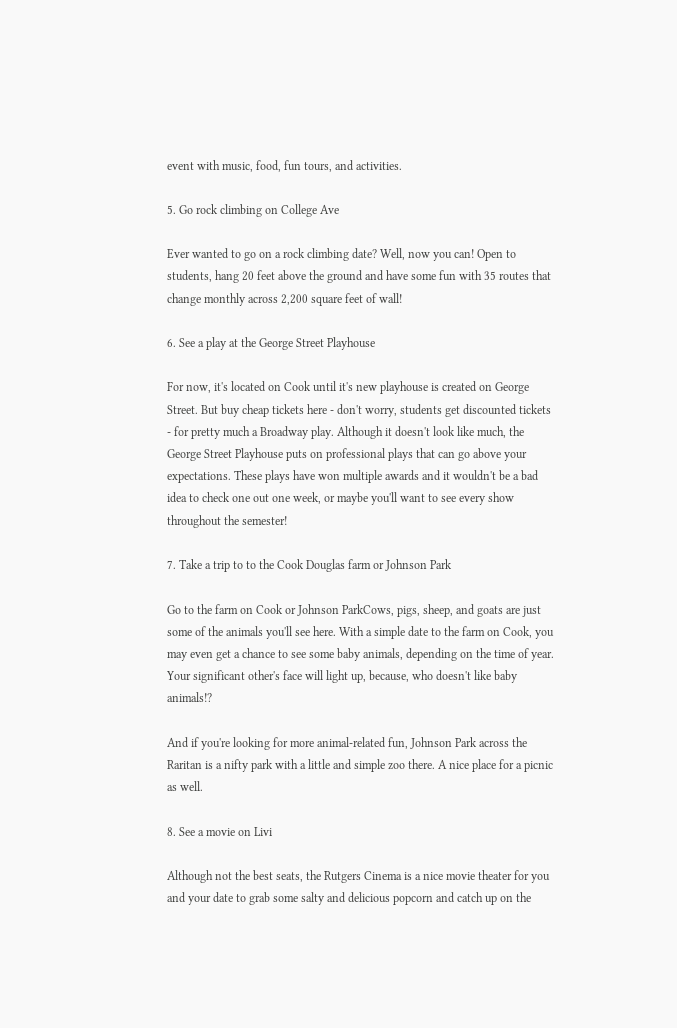event with music, food, fun tours, and activities.

5. Go rock climbing on College Ave

Ever wanted to go on a rock climbing date? Well, now you can! Open to students, hang 20 feet above the ground and have some fun with 35 routes that change monthly across 2,200 square feet of wall!

6. See a play at the George Street Playhouse

For now, it's located on Cook until it's new playhouse is created on George Street. But buy cheap tickets here - don't worry, students get discounted tickets - for pretty much a Broadway play. Although it doesn't look like much, the George Street Playhouse puts on professional plays that can go above your expectations. These plays have won multiple awards and it wouldn't be a bad idea to check one out one week, or maybe you'll want to see every show throughout the semester!

7. Take a trip to to the Cook Douglas farm or Johnson Park

Go to the farm on Cook or Johnson ParkCows, pigs, sheep, and goats are just some of the animals you'll see here. With a simple date to the farm on Cook, you may even get a chance to see some baby animals, depending on the time of year. Your significant other's face will light up, because, who doesn't like baby animals!?

And if you're looking for more animal-related fun, Johnson Park across the Raritan is a nifty park with a little and simple zoo there. A nice place for a picnic as well.

8. See a movie on Livi

Although not the best seats, the Rutgers Cinema is a nice movie theater for you and your date to grab some salty and delicious popcorn and catch up on the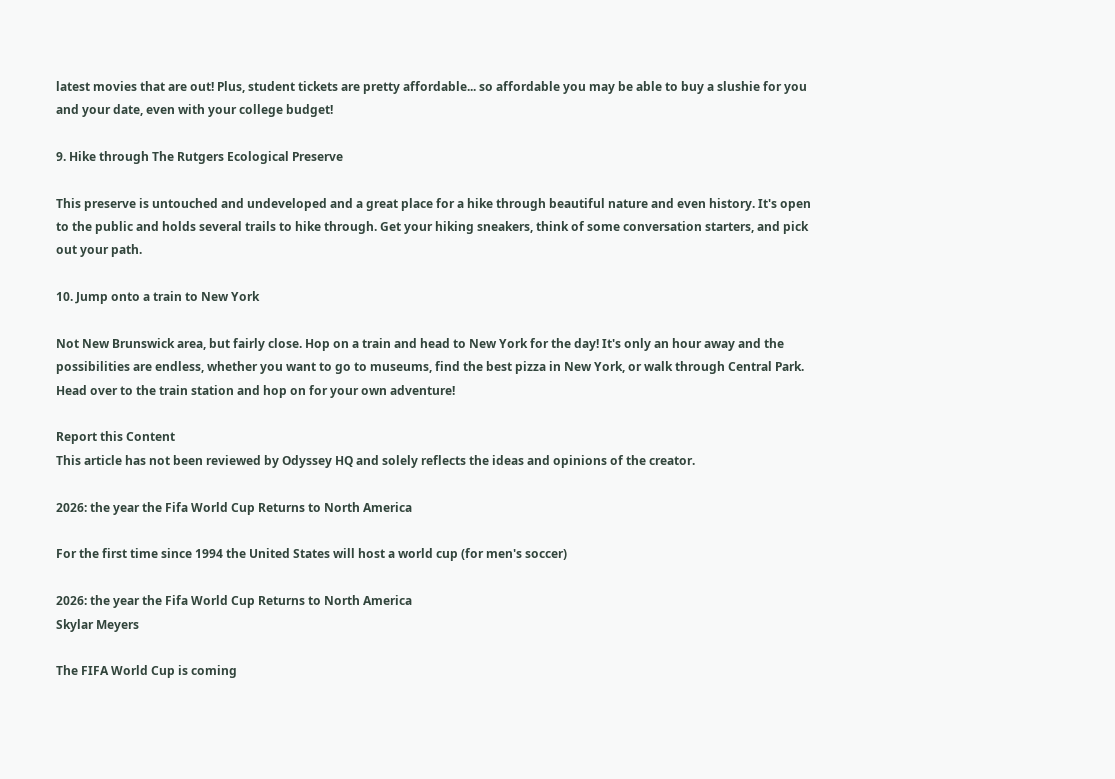latest movies that are out! Plus, student tickets are pretty affordable... so affordable you may be able to buy a slushie for you and your date, even with your college budget!

9. Hike through The Rutgers Ecological Preserve

This preserve is untouched and undeveloped and a great place for a hike through beautiful nature and even history. It's open to the public and holds several trails to hike through. Get your hiking sneakers, think of some conversation starters, and pick out your path.

10. Jump onto a train to New York

Not New Brunswick area, but fairly close. Hop on a train and head to New York for the day! It's only an hour away and the possibilities are endless, whether you want to go to museums, find the best pizza in New York, or walk through Central Park. Head over to the train station and hop on for your own adventure!

Report this Content
This article has not been reviewed by Odyssey HQ and solely reflects the ideas and opinions of the creator.

2026: the year the Fifa World Cup Returns to North America

For the first time since 1994 the United States will host a world cup (for men's soccer)

2026: the year the Fifa World Cup Returns to North America
Skylar Meyers

The FIFA World Cup is coming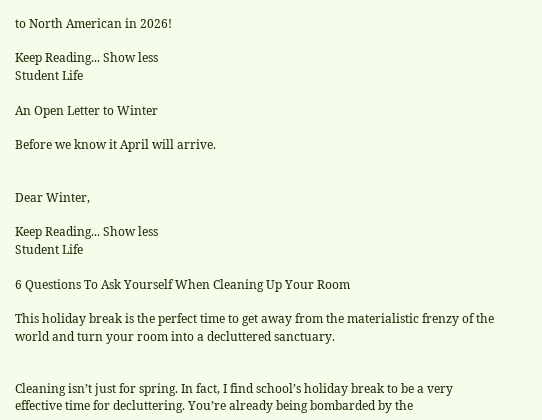to North American in 2026!

Keep Reading... Show less
Student Life

An Open Letter to Winter

Before we know it April will arrive.


Dear Winter,

Keep Reading... Show less
Student Life

6 Questions To Ask Yourself When Cleaning Up Your Room

This holiday break is the perfect time to get away from the materialistic frenzy of the world and turn your room into a decluttered sanctuary.


Cleaning isn’t just for spring. In fact, I find school’s holiday break to be a very effective time for decluttering. You’re already being bombarded by the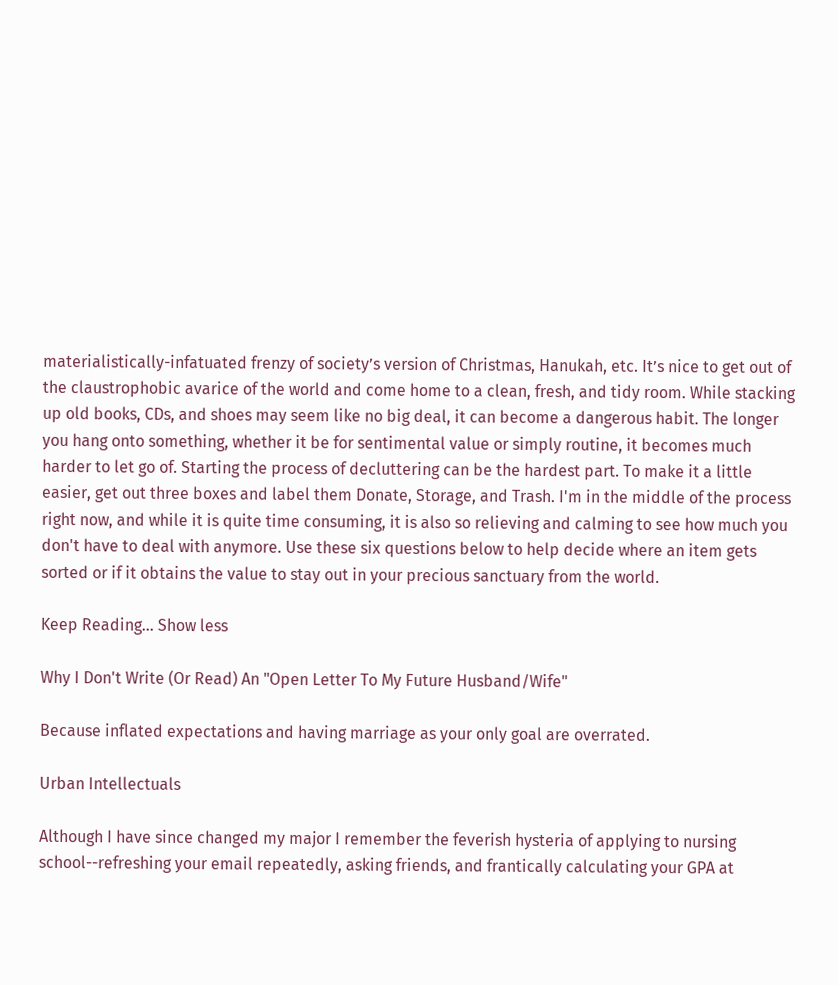materialistically-infatuated frenzy of society’s version of Christmas, Hanukah, etc. It’s nice to get out of the claustrophobic avarice of the world and come home to a clean, fresh, and tidy room. While stacking up old books, CDs, and shoes may seem like no big deal, it can become a dangerous habit. The longer you hang onto something, whether it be for sentimental value or simply routine, it becomes much harder to let go of. Starting the process of decluttering can be the hardest part. To make it a little easier, get out three boxes and label them Donate, Storage, and Trash. I'm in the middle of the process right now, and while it is quite time consuming, it is also so relieving and calming to see how much you don't have to deal with anymore. Use these six questions below to help decide where an item gets sorted or if it obtains the value to stay out in your precious sanctuary from the world.

Keep Reading... Show less

Why I Don't Write (Or Read) An "Open Letter To My Future Husband/Wife"

Because inflated expectations and having marriage as your only goal are overrated.

Urban Intellectuals

Although I have since changed my major I remember the feverish hysteria of applying to nursing school--refreshing your email repeatedly, asking friends, and frantically calculating your GPA at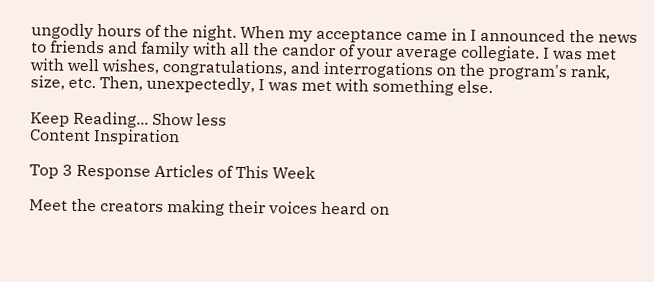ungodly hours of the night. When my acceptance came in I announced the news to friends and family with all the candor of your average collegiate. I was met with well wishes, congratulations, and interrogations on the program's rank, size, etc. Then, unexpectedly, I was met with something else.

Keep Reading... Show less
Content Inspiration

Top 3 Response Articles of This Week

Meet the creators making their voices heard on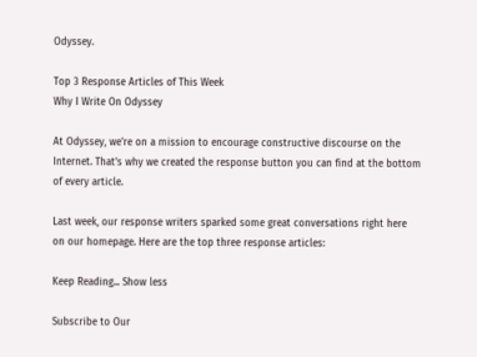Odyssey.

Top 3 Response Articles of This Week
Why I Write On Odyssey

At Odyssey, we're on a mission to encourage constructive discourse on the Internet. That's why we created the response button you can find at the bottom of every article.

Last week, our response writers sparked some great conversations right here on our homepage. Here are the top three response articles:

Keep Reading... Show less

Subscribe to Our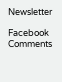Newsletter

Facebook Comments